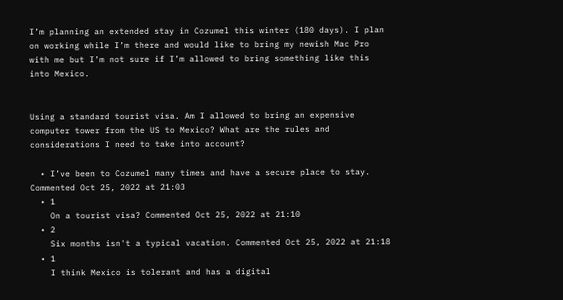I’m planning an extended stay in Cozumel this winter (180 days). I plan on working while I’m there and would like to bring my newish Mac Pro with me but I’m not sure if I’m allowed to bring something like this into Mexico.


Using a standard tourist visa. Am I allowed to bring an expensive computer tower from the US to Mexico? What are the rules and considerations I need to take into account?

  • I’ve been to Cozumel many times and have a secure place to stay. Commented Oct 25, 2022 at 21:03
  • 1
    On a tourist visa? Commented Oct 25, 2022 at 21:10
  • 2
    Six months isn't a typical vacation. Commented Oct 25, 2022 at 21:18
  • 1
    I think Mexico is tolerant and has a digital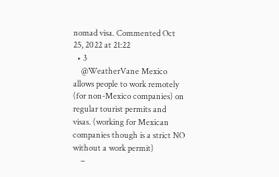nomad visa. Commented Oct 25, 2022 at 21:22
  • 3
    @WeatherVane Mexico allows people to work remotely (for non-Mexico companies) on regular tourist permits and visas. (working for Mexican companies though is a strict NO without a work permit)
    –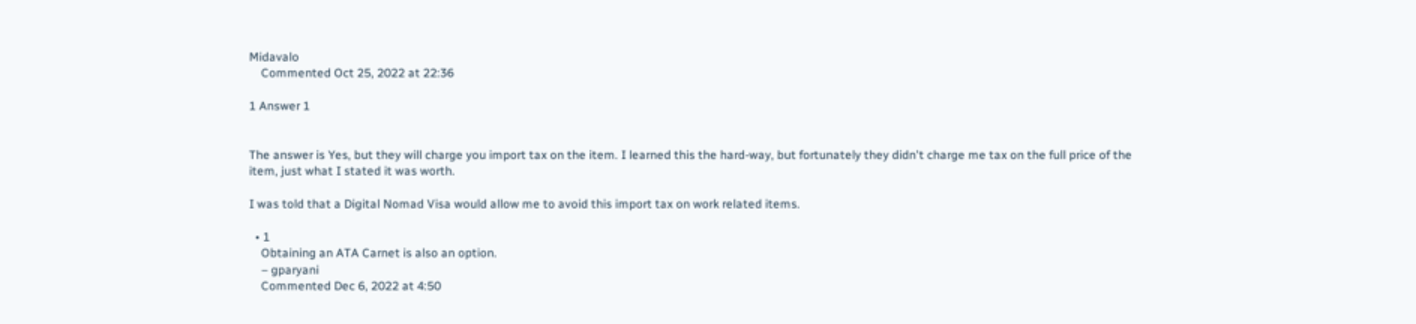Midavalo
    Commented Oct 25, 2022 at 22:36

1 Answer 1


The answer is Yes, but they will charge you import tax on the item. I learned this the hard-way, but fortunately they didn't charge me tax on the full price of the item, just what I stated it was worth.

I was told that a Digital Nomad Visa would allow me to avoid this import tax on work related items.

  • 1
    Obtaining an ATA Carnet is also an option.
    – gparyani
    Commented Dec 6, 2022 at 4:50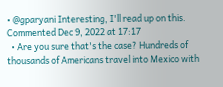• @gparyani Interesting, I'll read up on this. Commented Dec 9, 2022 at 17:17
  • Are you sure that's the case? Hundreds of thousands of Americans travel into Mexico with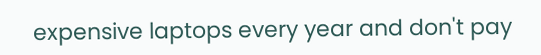expensive laptops every year and don't pay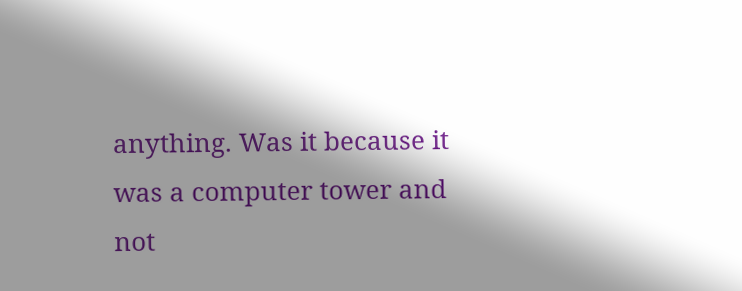anything. Was it because it was a computer tower and not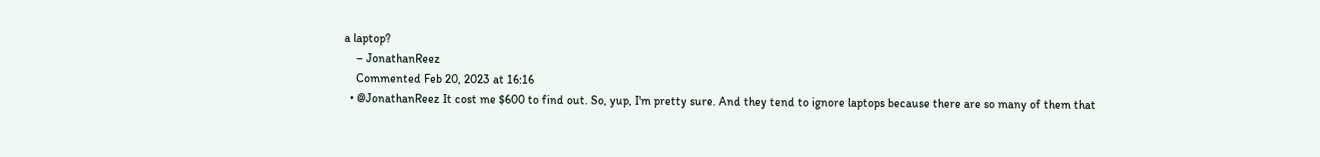a laptop?
    – JonathanReez
    Commented Feb 20, 2023 at 16:16
  • @JonathanReez It cost me $600 to find out. So, yup, I'm pretty sure. And they tend to ignore laptops because there are so many of them that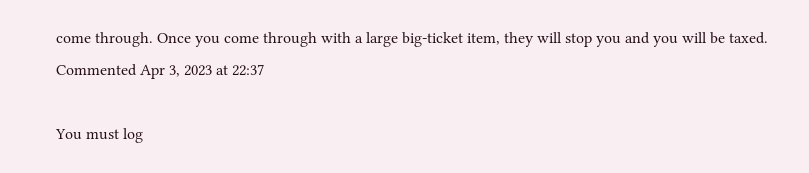come through. Once you come through with a large big-ticket item, they will stop you and you will be taxed. Commented Apr 3, 2023 at 22:37

You must log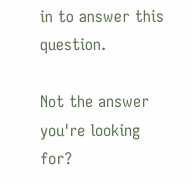in to answer this question.

Not the answer you're looking for?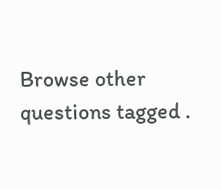Browse other questions tagged .